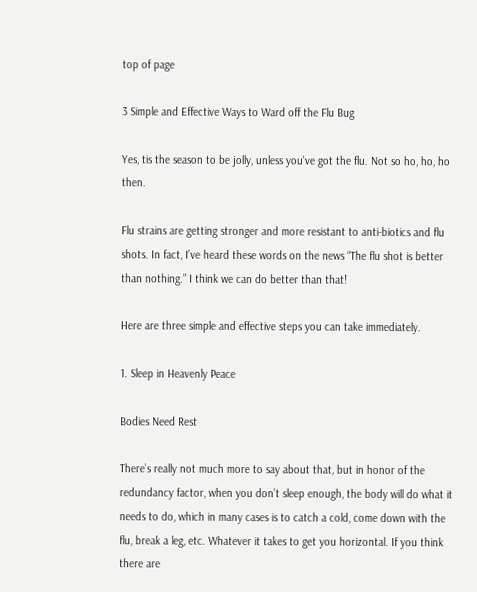top of page

3 Simple and Effective Ways to Ward off the Flu Bug

Yes, tis the season to be jolly, unless you’ve got the flu. Not so ho, ho, ho then.

Flu strains are getting stronger and more resistant to anti-biotics and flu shots. In fact, I’ve heard these words on the news “The flu shot is better than nothing.” I think we can do better than that!

Here are three simple and effective steps you can take immediately.

1. Sleep in Heavenly Peace

Bodies Need Rest

There’s really not much more to say about that, but in honor of the redundancy factor, when you don’t sleep enough, the body will do what it needs to do, which in many cases is to catch a cold, come down with the flu, break a leg, etc. Whatever it takes to get you horizontal. If you think there are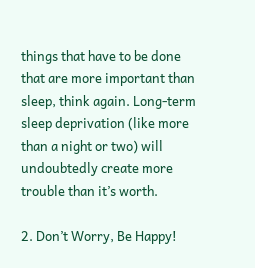things that have to be done that are more important than sleep, think again. Long-term sleep deprivation (like more than a night or two) will undoubtedly create more trouble than it’s worth.

2. Don’t Worry, Be Happy!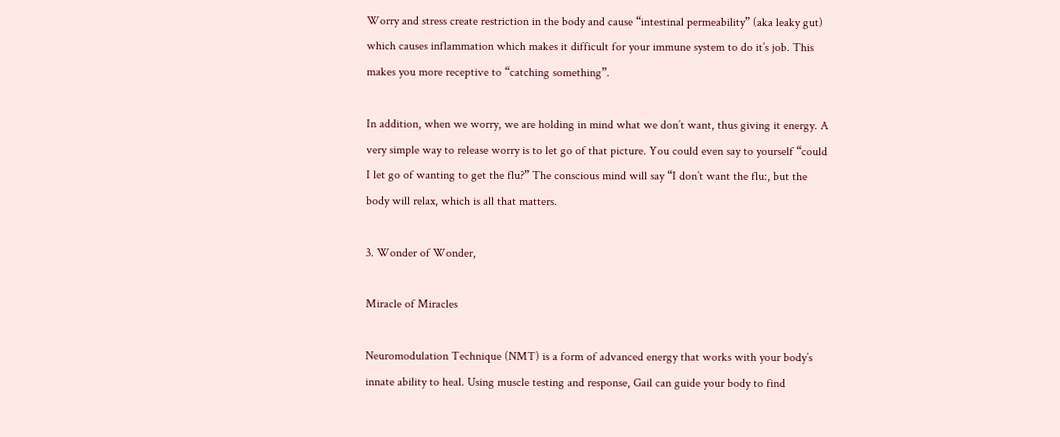Worry and stress create restriction in the body and cause “intestinal permeability” (aka leaky gut) which causes inflammation which makes it difficult for your immune system to do it’s job. This makes you more receptive to “catching something”.

In addition, when we worry, we are holding in mind what we don’t want, thus giving it energy. A very simple way to release worry is to let go of that picture. You could even say to yourself “could I let go of wanting to get the flu?” The conscious mind will say “I don’t want the flu:, but the body will relax, which is all that matters.

3. Wonder of Wonder,

Miracle of Miracles

Neuromodulation Technique (NMT) is a form of advanced energy that works with your body’s innate ability to heal. Using muscle testing and response, Gail can guide your body to find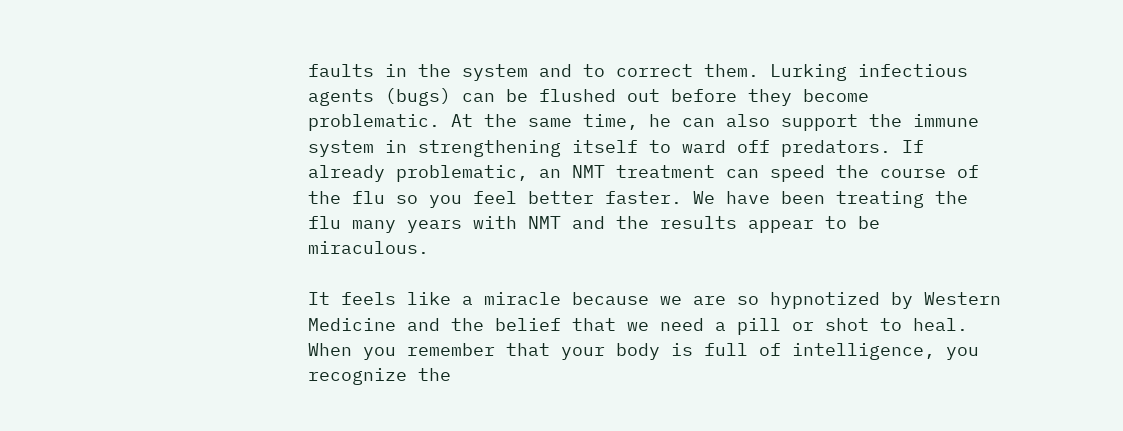faults in the system and to correct them. Lurking infectious agents (bugs) can be flushed out before they become problematic. At the same time, he can also support the immune system in strengthening itself to ward off predators. If already problematic, an NMT treatment can speed the course of the flu so you feel better faster. We have been treating the flu many years with NMT and the results appear to be miraculous.

It feels like a miracle because we are so hypnotized by Western Medicine and the belief that we need a pill or shot to heal. When you remember that your body is full of intelligence, you recognize the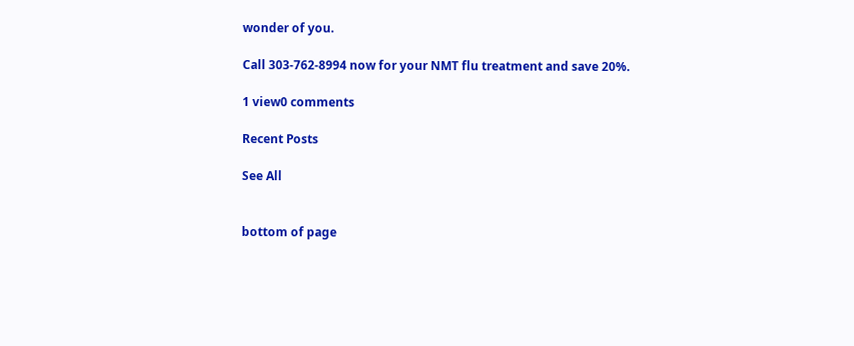wonder of you.

Call 303-762-8994 now for your NMT flu treatment and save 20%.

1 view0 comments

Recent Posts

See All


bottom of page